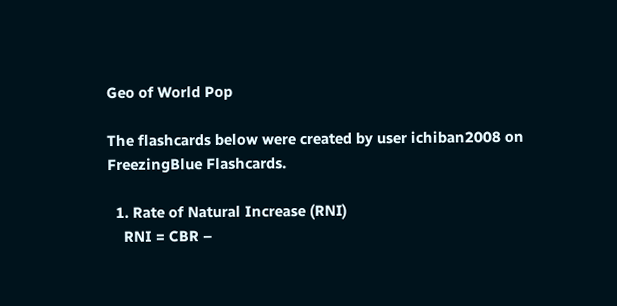Geo of World Pop

The flashcards below were created by user ichiban2008 on FreezingBlue Flashcards.

  1. Rate of Natural Increase (RNI)
    RNI = CBR –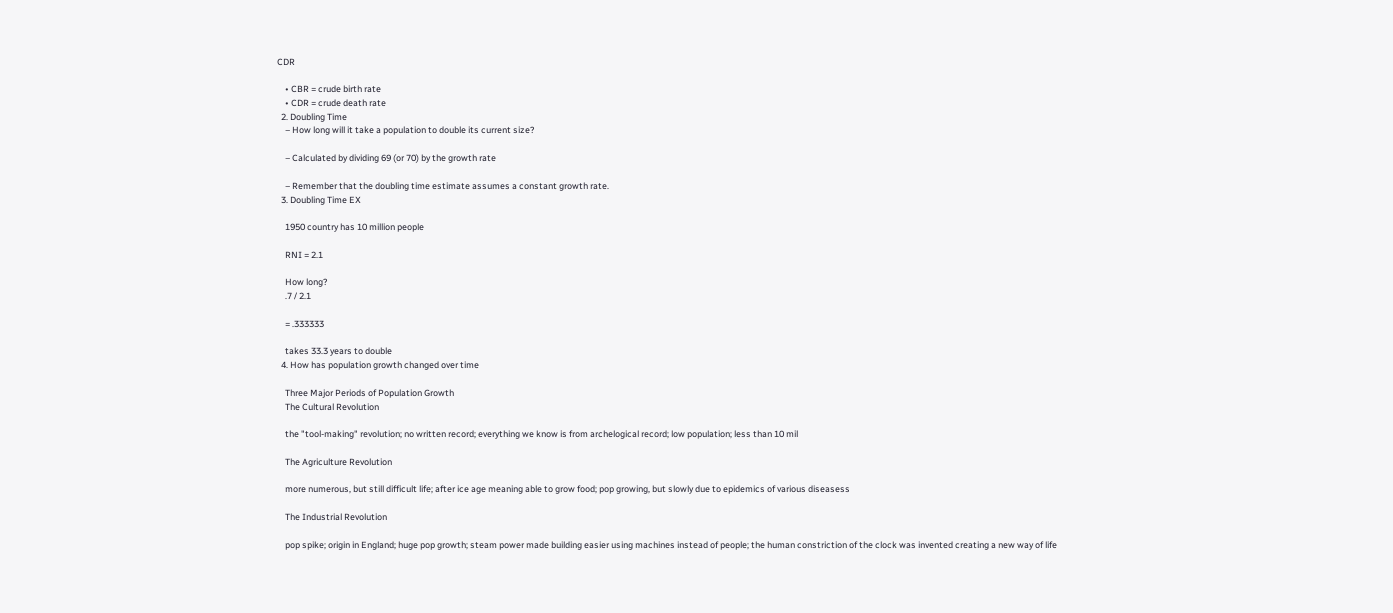CDR

    • CBR = crude birth rate
    • CDR = crude death rate
  2. Doubling Time
    – How long will it take a population to double its current size?

    – Calculated by dividing 69 (or 70) by the growth rate

    – Remember that the doubling time estimate assumes a constant growth rate.
  3. Doubling Time EX

    1950 country has 10 million people

    RNI = 2.1

    How long?
    .7 / 2.1

    = .333333

    takes 33.3 years to double
  4. How has population growth changed over time

    Three Major Periods of Population Growth
    The Cultural Revolution

    the "tool-making" revolution; no written record; everything we know is from archelogical record; low population; less than 10 mil

    The Agriculture Revolution

    more numerous, but still difficult life; after ice age meaning able to grow food; pop growing, but slowly due to epidemics of various diseasess

    The Industrial Revolution

    pop spike; origin in England; huge pop growth; steam power made building easier using machines instead of people; the human constriction of the clock was invented creating a new way of life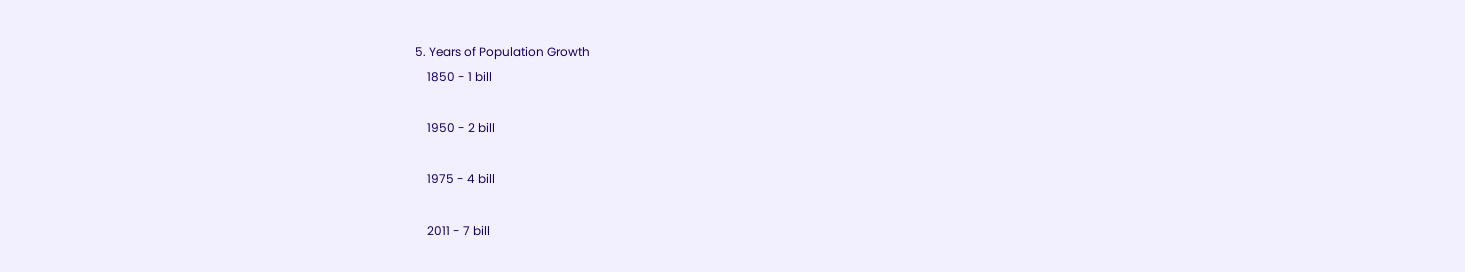5. Years of Population Growth
    1850 - 1 bill

    1950 - 2 bill

    1975 - 4 bill

    2011 - 7 bill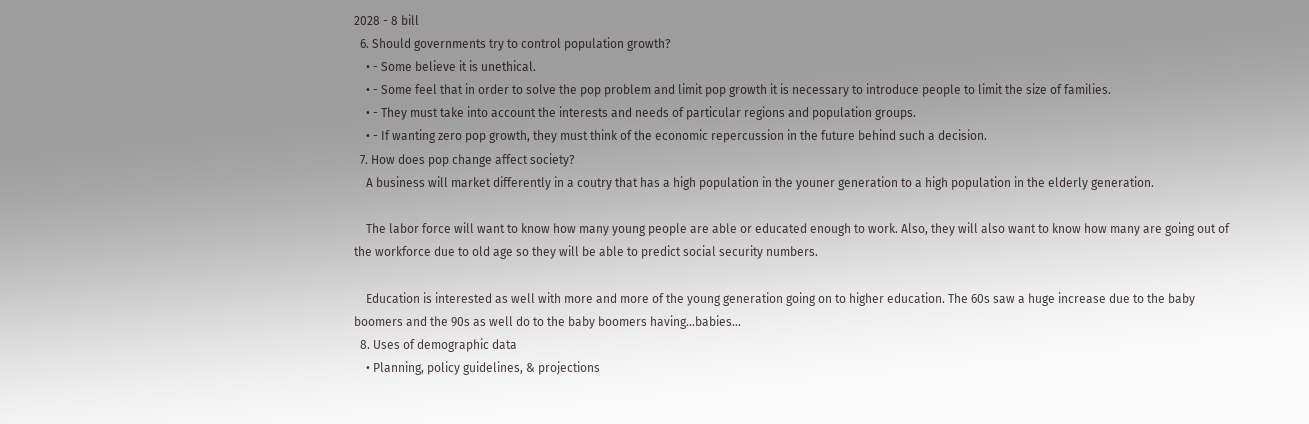2028 - 8 bill
  6. Should governments try to control population growth?
    • - Some believe it is unethical.
    • - Some feel that in order to solve the pop problem and limit pop growth it is necessary to introduce people to limit the size of families.
    • - They must take into account the interests and needs of particular regions and population groups.
    • - If wanting zero pop growth, they must think of the economic repercussion in the future behind such a decision.
  7. How does pop change affect society?
    A business will market differently in a coutry that has a high population in the youner generation to a high population in the elderly generation.

    The labor force will want to know how many young people are able or educated enough to work. Also, they will also want to know how many are going out of the workforce due to old age so they will be able to predict social security numbers.

    Education is interested as well with more and more of the young generation going on to higher education. The 60s saw a huge increase due to the baby boomers and the 90s as well do to the baby boomers having...babies...
  8. Uses of demographic data
    • Planning, policy guidelines, & projections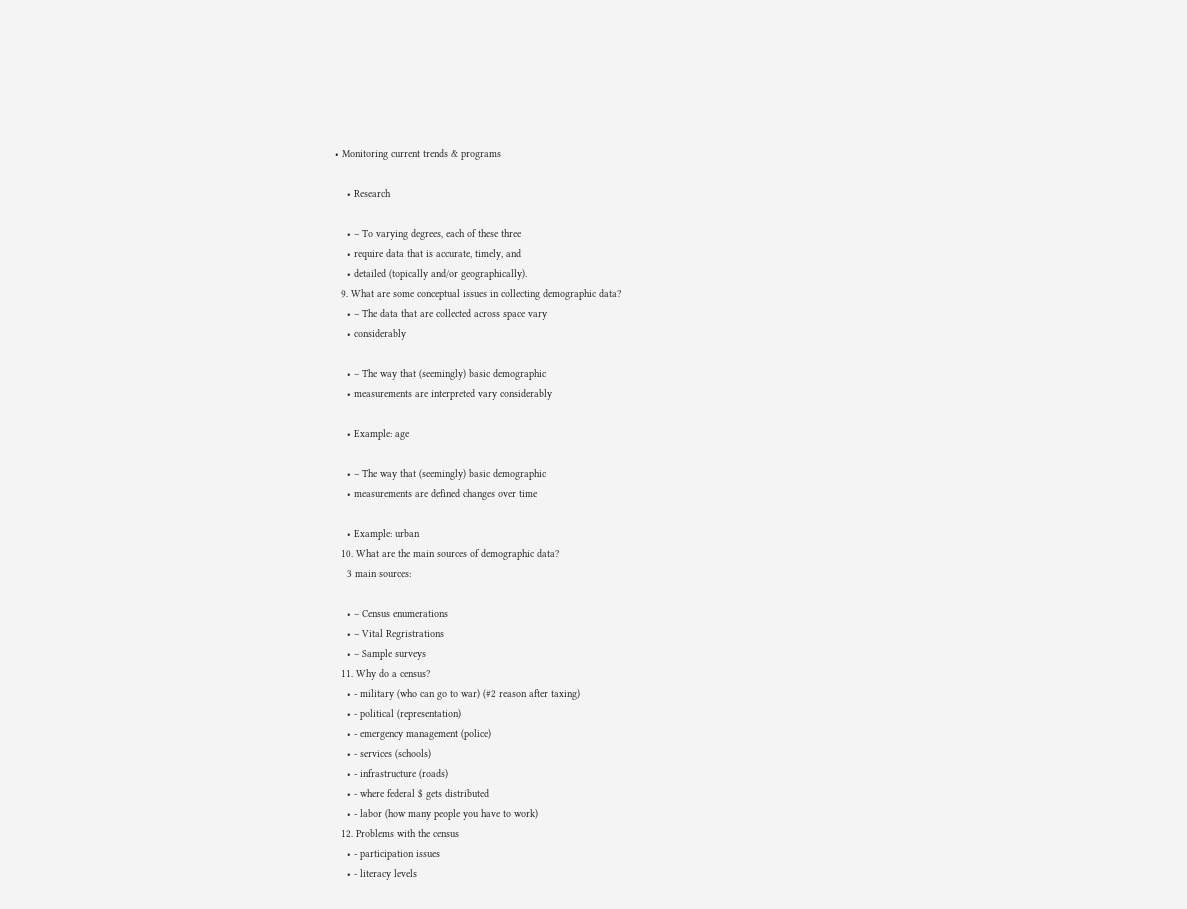• Monitoring current trends & programs

    • Research

    • – To varying degrees, each of these three
    • require data that is accurate, timely, and
    • detailed (topically and/or geographically).
  9. What are some conceptual issues in collecting demographic data?
    • – The data that are collected across space vary
    • considerably

    • – The way that (seemingly) basic demographic
    • measurements are interpreted vary considerably

    • Example: age

    • – The way that (seemingly) basic demographic
    • measurements are defined changes over time

    • Example: urban
  10. What are the main sources of demographic data?
    3 main sources:

    • – Census enumerations
    • – Vital Regristrations
    • – Sample surveys
  11. Why do a census?
    • - military (who can go to war) (#2 reason after taxing)
    • - political (representation)
    • - emergency management (police)
    • - services (schools)
    • - infrastructure (roads)
    • - where federal $ gets distributed
    • - labor (how many people you have to work)
  12. Problems with the census
    • - participation issues
    • - literacy levels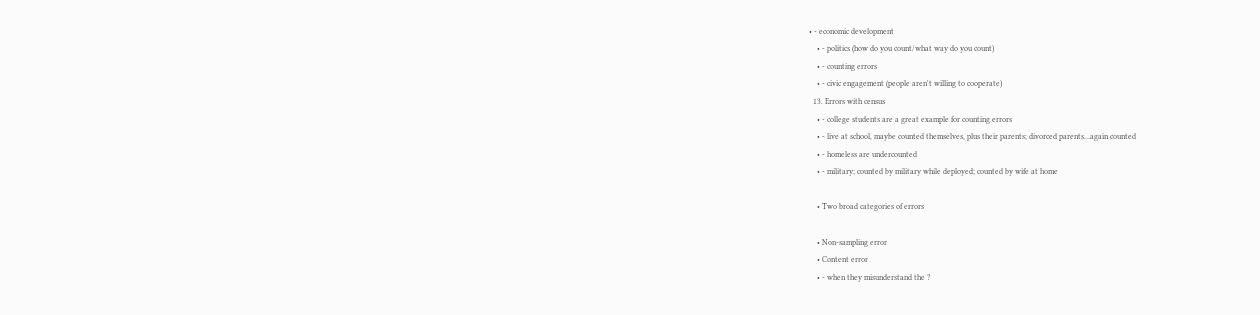• - economic development
    • - politics (how do you count/what way do you count)
    • - counting errors
    • - civic engagement (people aren't willing to cooperate)
  13. Errors with census
    • - college students are a great example for counting errors
    • - live at school, maybe counted themselves, plus their parents; divorced parents…again counted
    • - homeless are undercounted
    • - military; counted by military while deployed; counted by wife at home

    • Two broad categories of errors

    • Non-sampling error
    • Content error
    • - when they misunderstand the ?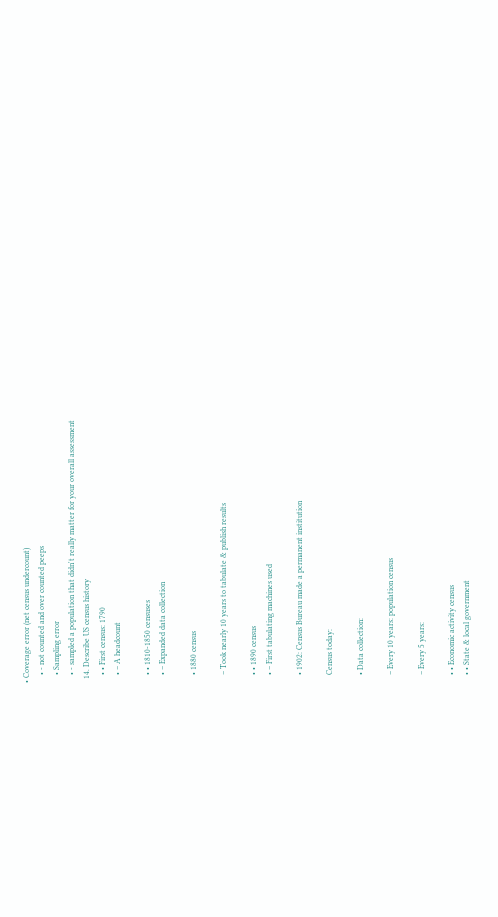• Coverage error (net census undercount)
    • - not counted and over counted peeps
    • Sampling error
    • - sampled a population that didn't really matter for your overall assessment
  14. Describe US census history
    • • First census: 1790
    • – A headcount

    • • 1810-1850 censuses
    • – Expanded data collection

    • 1880 census

    – Took nearly 10 years to tabulate & publish results

    • • 1890 census
    • – First tabulating machines used

    • 1902: Census Bureau made a permanent institution

    Census today:

    • Data collection:

    – Every 10 years: population census

    – Every 5 years:

    • • Economic activity census
    • • State & local government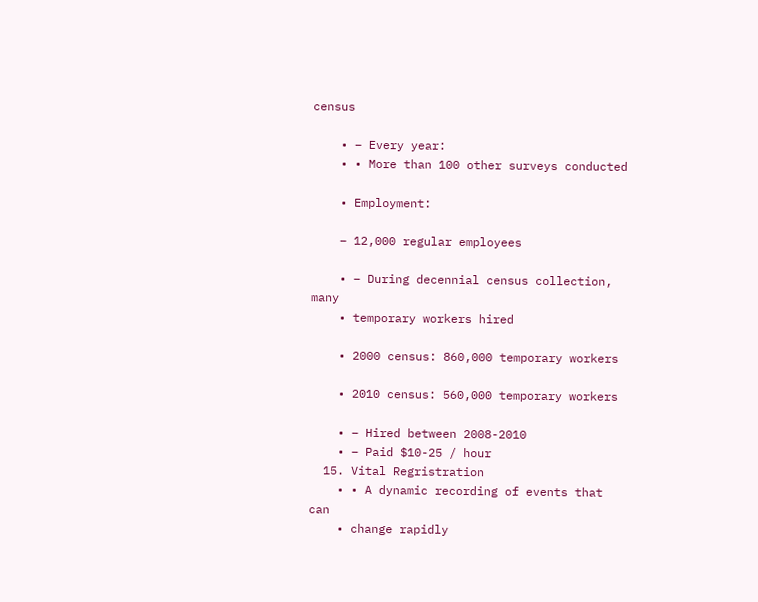census

    • – Every year:
    • • More than 100 other surveys conducted

    • Employment:

    – 12,000 regular employees

    • – During decennial census collection, many
    • temporary workers hired

    • 2000 census: 860,000 temporary workers

    • 2010 census: 560,000 temporary workers

    • – Hired between 2008-2010
    • – Paid $10-25 / hour
  15. Vital Regristration
    • • A dynamic recording of events that can
    • change rapidly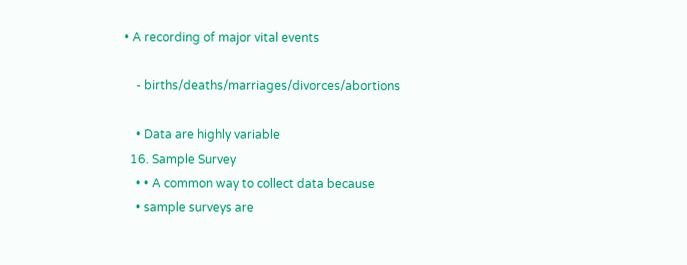• A recording of major vital events

    - births/deaths/marriages/divorces/abortions

    • Data are highly variable
  16. Sample Survey
    • • A common way to collect data because
    • sample surveys are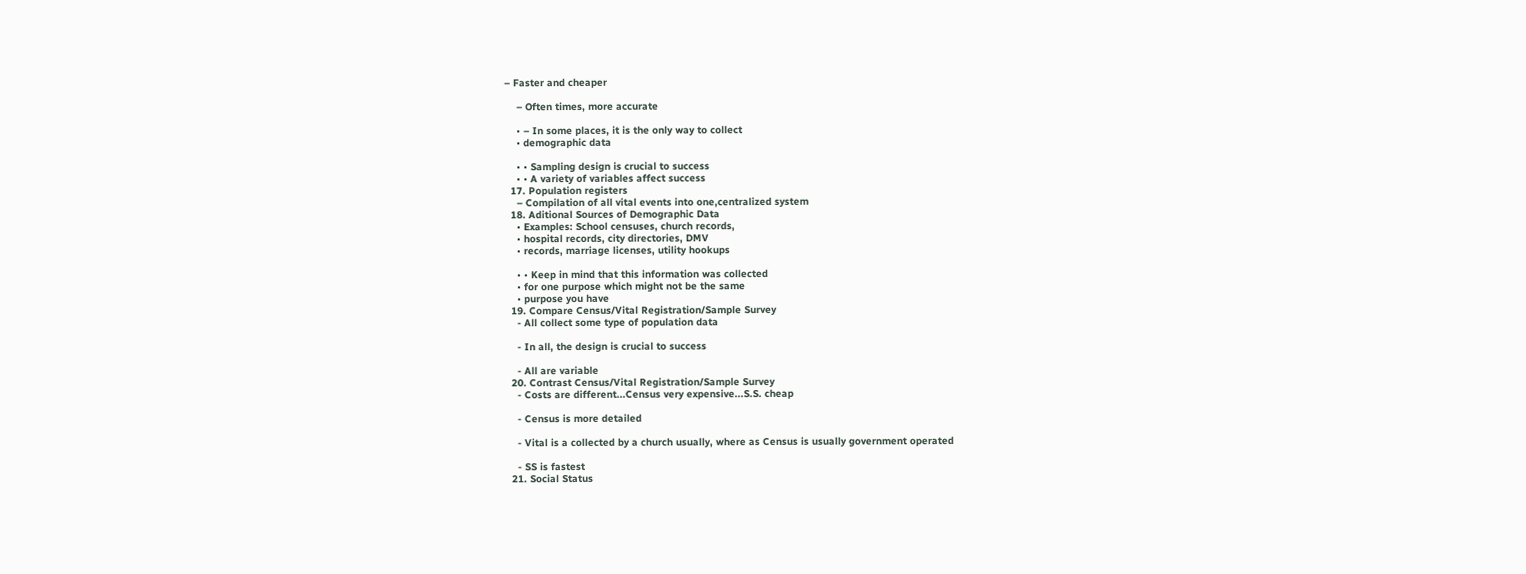– Faster and cheaper

    – Often times, more accurate

    • – In some places, it is the only way to collect
    • demographic data

    • • Sampling design is crucial to success
    • • A variety of variables affect success
  17. Population registers
    – Compilation of all vital events into one,centralized system
  18. Aditional Sources of Demographic Data
    • Examples: School censuses, church records,
    • hospital records, city directories, DMV
    • records, marriage licenses, utility hookups

    • • Keep in mind that this information was collected
    • for one purpose which might not be the same
    • purpose you have
  19. Compare Census/Vital Registration/Sample Survey
    - All collect some type of population data

    - In all, the design is crucial to success

    - All are variable
  20. Contrast Census/Vital Registration/Sample Survey
    - Costs are different...Census very expensive...S.S. cheap

    - Census is more detailed

    - Vital is a collected by a church usually, where as Census is usually government operated

    - SS is fastest
  21. Social Status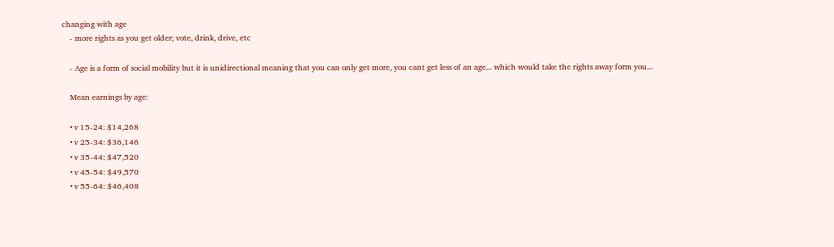changing with age
    - more rights as you get older; vote, drink, drive, etc

    - Age is a form of social mobility but it is unidirectional meaning that you can only get more, you cant get less of an age... which would take the rights away form you...

    Mean earnings by age:

    • v 15-24: $14,268
    • v 25-34: $36,146
    • v 35-44: $47,520
    • v 45-54: $49,570
    • v 55-64: $46,408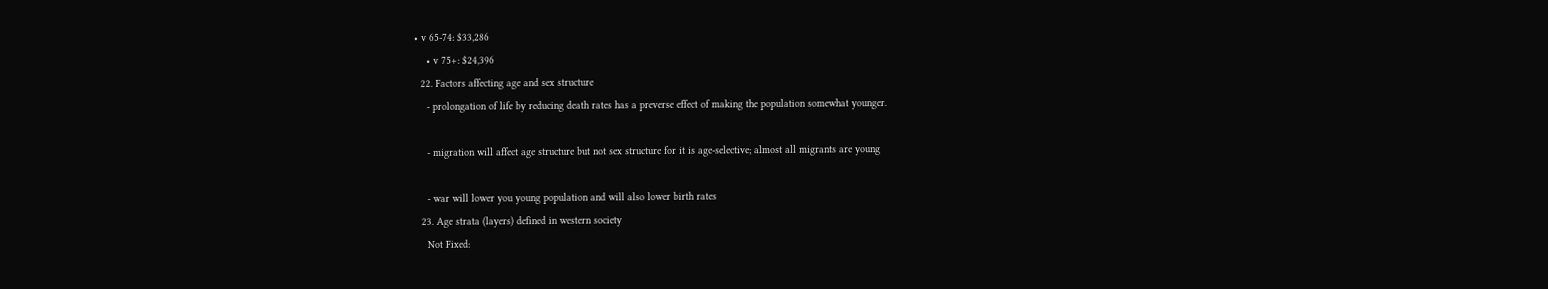• v 65-74: $33,286
    • v 75+: $24,396
  22. Factors affecting age and sex structure
    - prolongation of life by reducing death rates has a preverse effect of making the population somewhat younger.

    - migration will affect age structure but not sex structure for it is age-selective; almost all migrants are young

    - war will lower you young population and will also lower birth rates
  23. Age strata (layers) defined in western society
    Not Fixed: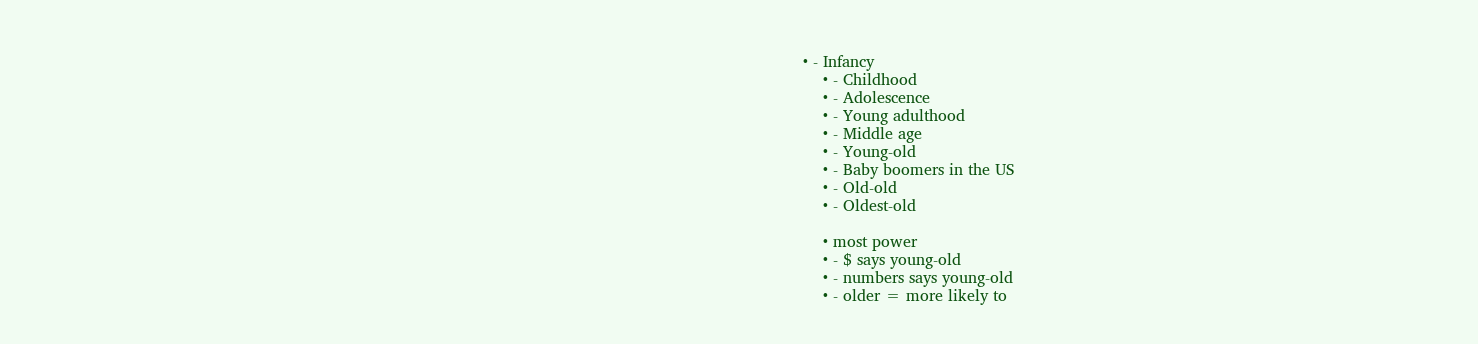• - Infancy
    • - Childhood
    • - Adolescence
    • - Young adulthood
    • - Middle age
    • - Young-old
    • - Baby boomers in the US
    • - Old-old
    • - Oldest-old

    • most power
    • - $ says young-old
    • - numbers says young-old
    • - older = more likely to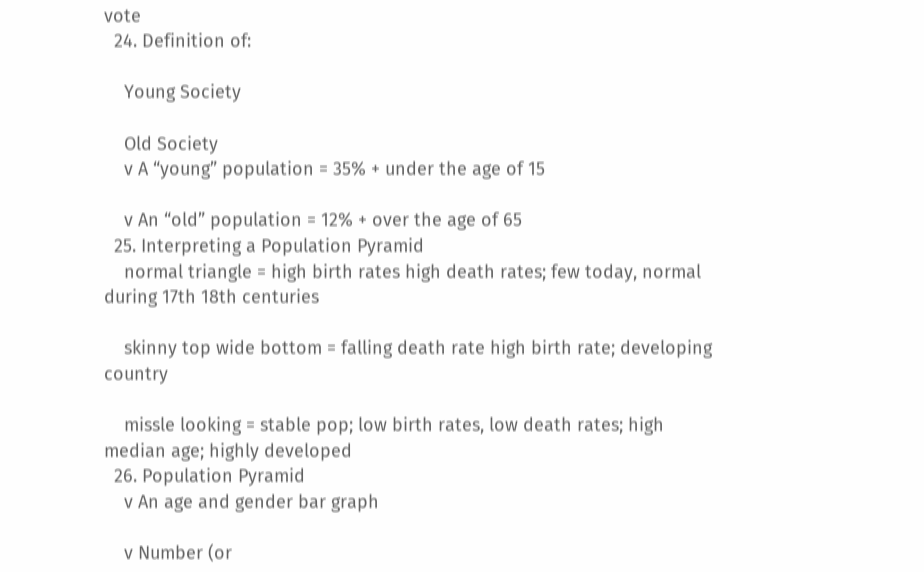vote
  24. Definition of:

    Young Society

    Old Society
    v A “young” population = 35% + under the age of 15

    v An “old” population = 12% + over the age of 65
  25. Interpreting a Population Pyramid
    normal triangle = high birth rates high death rates; few today, normal during 17th 18th centuries

    skinny top wide bottom = falling death rate high birth rate; developing country

    missle looking = stable pop; low birth rates, low death rates; high median age; highly developed
  26. Population Pyramid
    v An age and gender bar graph

    v Number (or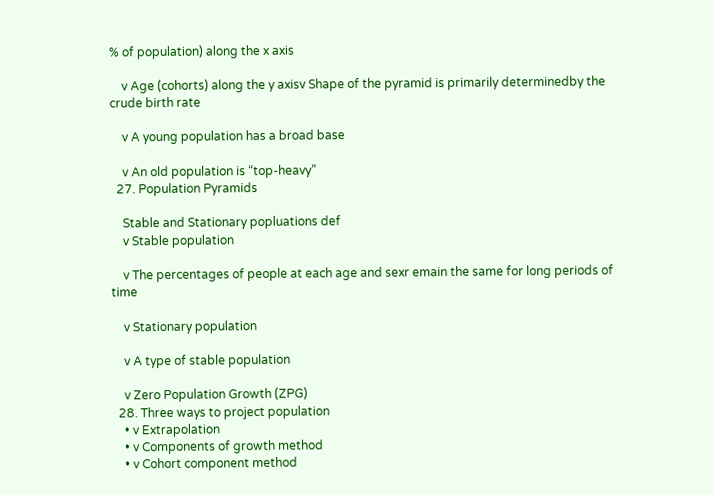% of population) along the x axis

    v Age (cohorts) along the y axisv Shape of the pyramid is primarily determinedby the crude birth rate

    v A young population has a broad base

    v An old population is “top-heavy”
  27. Population Pyramids

    Stable and Stationary popluations def
    v Stable population

    v The percentages of people at each age and sexr emain the same for long periods of time

    v Stationary population

    v A type of stable population

    v Zero Population Growth (ZPG)
  28. Three ways to project population
    • v Extrapolation
    • v Components of growth method
    • v Cohort component method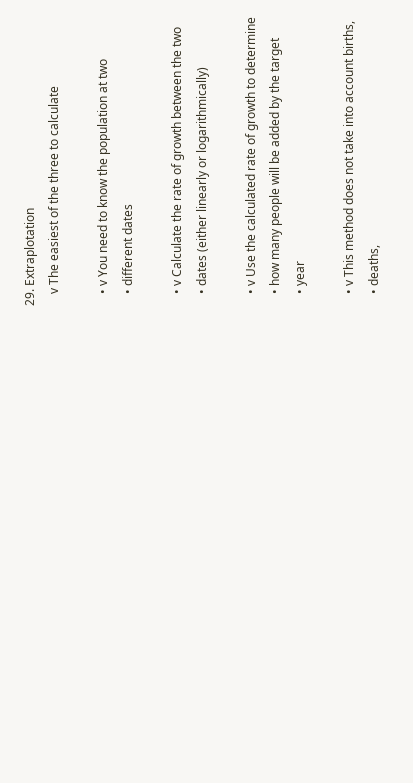29. Extraplotation
    v The easiest of the three to calculate

    • v You need to know the population at two
    • different dates

    • v Calculate the rate of growth between the two
    • dates (either linearly or logarithmically)

    • v Use the calculated rate of growth to determine
    • how many people will be added by the target
    • year

    • v This method does not take into account births,
    • deaths,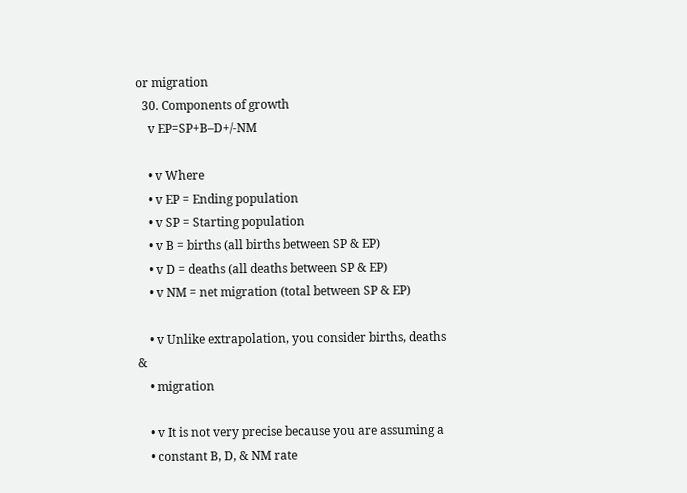or migration
  30. Components of growth
    v EP=SP+B–D+/-NM

    • v Where
    • v EP = Ending population
    • v SP = Starting population
    • v B = births (all births between SP & EP)
    • v D = deaths (all deaths between SP & EP)
    • v NM = net migration (total between SP & EP)

    • v Unlike extrapolation, you consider births, deaths &
    • migration

    • v It is not very precise because you are assuming a
    • constant B, D, & NM rate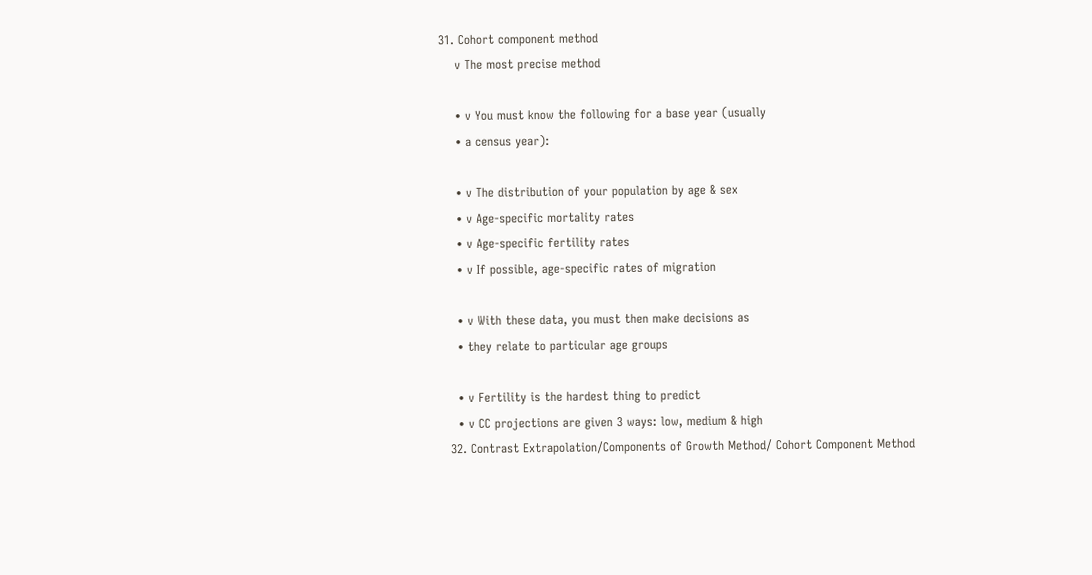31. Cohort component method
    v The most precise method

    • v You must know the following for a base year (usually
    • a census year):

    • v The distribution of your population by age & sex
    • v Age-specific mortality rates
    • v Age-specific fertility rates
    • v If possible, age-specific rates of migration

    • v With these data, you must then make decisions as
    • they relate to particular age groups

    • v Fertility is the hardest thing to predict
    • v CC projections are given 3 ways: low, medium & high
  32. Contrast Extrapolation/Components of Growth Method/ Cohort Component Method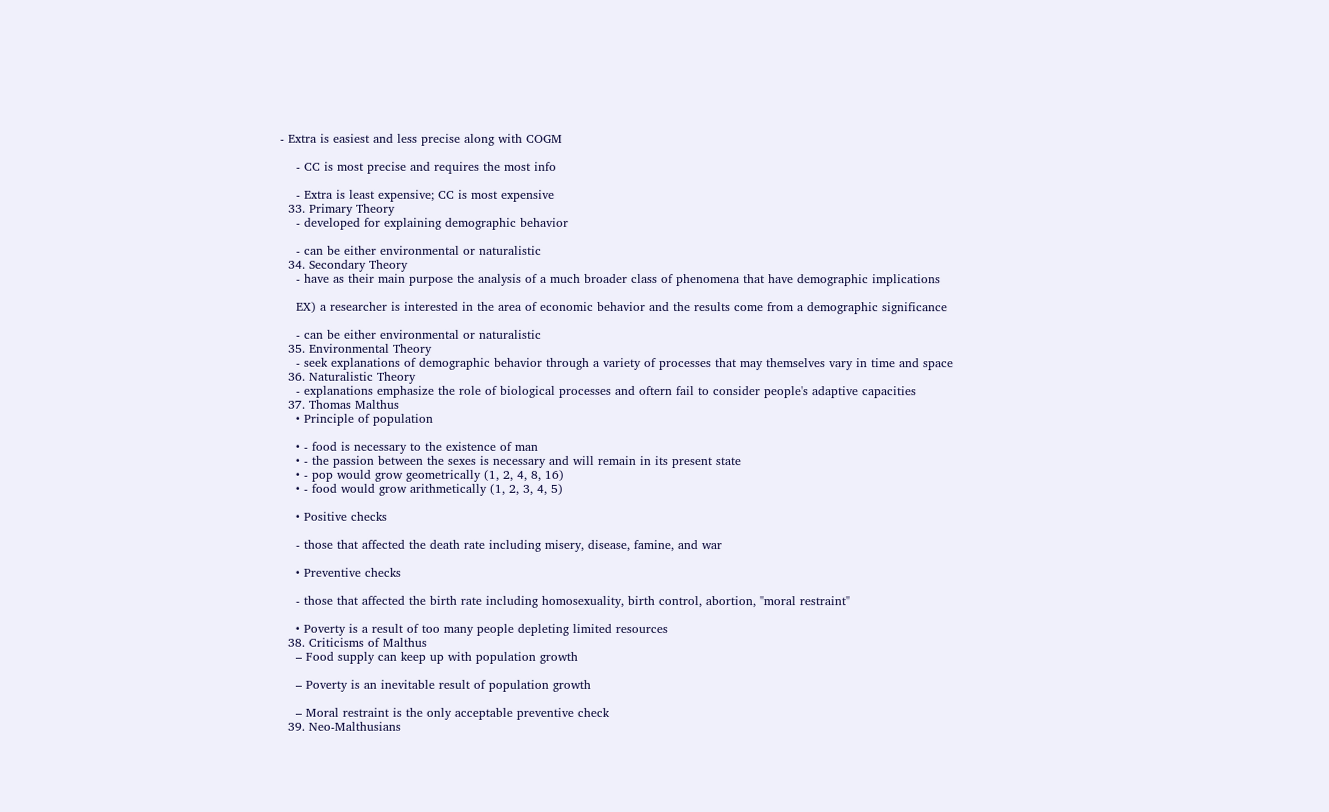- Extra is easiest and less precise along with COGM

    - CC is most precise and requires the most info

    - Extra is least expensive; CC is most expensive
  33. Primary Theory
    - developed for explaining demographic behavior

    - can be either environmental or naturalistic
  34. Secondary Theory
    - have as their main purpose the analysis of a much broader class of phenomena that have demographic implications

    EX) a researcher is interested in the area of economic behavior and the results come from a demographic significance

    - can be either environmental or naturalistic
  35. Environmental Theory
    - seek explanations of demographic behavior through a variety of processes that may themselves vary in time and space
  36. Naturalistic Theory
    - explanations emphasize the role of biological processes and oftern fail to consider people's adaptive capacities
  37. Thomas Malthus
    • Principle of population

    • - food is necessary to the existence of man
    • - the passion between the sexes is necessary and will remain in its present state
    • - pop would grow geometrically (1, 2, 4, 8, 16)
    • - food would grow arithmetically (1, 2, 3, 4, 5)

    • Positive checks

    - those that affected the death rate including misery, disease, famine, and war

    • Preventive checks

    - those that affected the birth rate including homosexuality, birth control, abortion, "moral restraint"

    • Poverty is a result of too many people depleting limited resources
  38. Criticisms of Malthus
    – Food supply can keep up with population growth

    – Poverty is an inevitable result of population growth

    – Moral restraint is the only acceptable preventive check
  39. Neo-Malthusians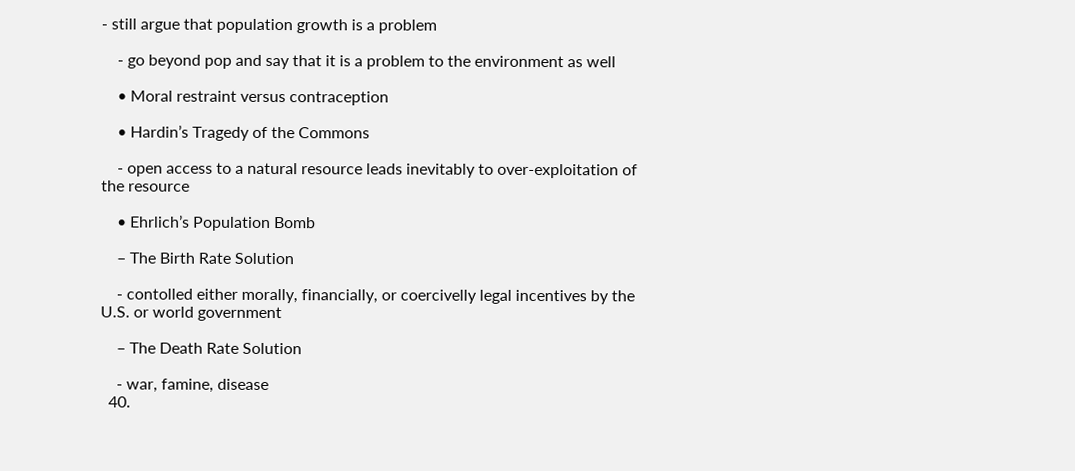- still argue that population growth is a problem

    - go beyond pop and say that it is a problem to the environment as well

    • Moral restraint versus contraception

    • Hardin’s Tragedy of the Commons

    - open access to a natural resource leads inevitably to over-exploitation of the resource

    • Ehrlich’s Population Bomb

    – The Birth Rate Solution

    - contolled either morally, financially, or coercivelly legal incentives by the U.S. or world government

    – The Death Rate Solution

    - war, famine, disease
  40.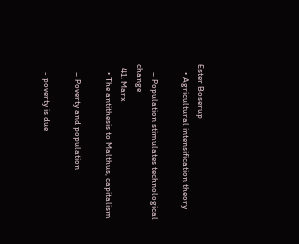Ester Boserup
    • Agricultural intensification theory

    – Population stimulates technological change
  41. Marx
    • The antithesis to Malthus, capitalism

    – Poverty and population

    - poverty is due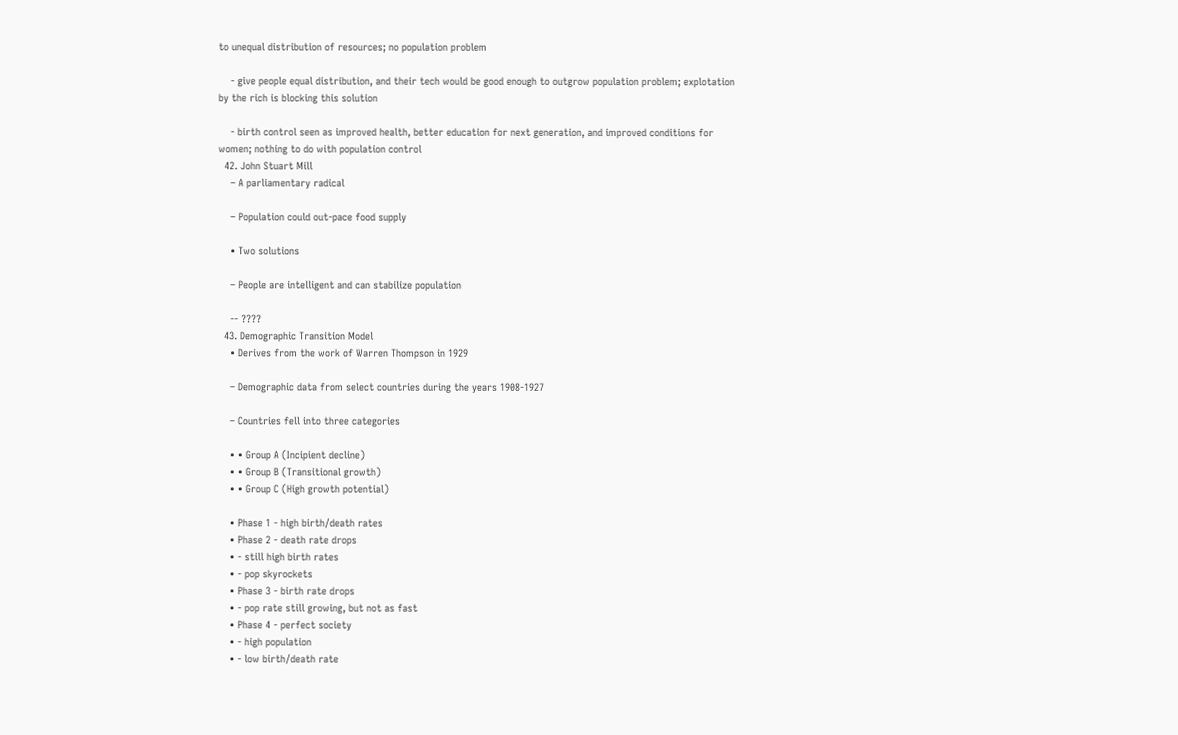to unequal distribution of resources; no population problem

    - give people equal distribution, and their tech would be good enough to outgrow population problem; explotation by the rich is blocking this solution

    - birth control seen as improved health, better education for next generation, and improved conditions for women; nothing to do with population control
  42. John Stuart Mill
    – A parliamentary radical

    – Population could out-pace food supply

    • Two solutions

    – People are intelligent and can stabilize population

    -- ????
  43. Demographic Transition Model
    • Derives from the work of Warren Thompson in 1929

    – Demographic data from select countries during the years 1908-1927

    – Countries fell into three categories

    • • Group A (Incipient decline)
    • • Group B (Transitional growth)
    • • Group C (High growth potential)

    • Phase 1 - high birth/death rates
    • Phase 2 - death rate drops
    • - still high birth rates
    • - pop skyrockets
    • Phase 3 - birth rate drops
    • - pop rate still growing, but not as fast
    • Phase 4 - perfect society
    • - high population
    • - low birth/death rate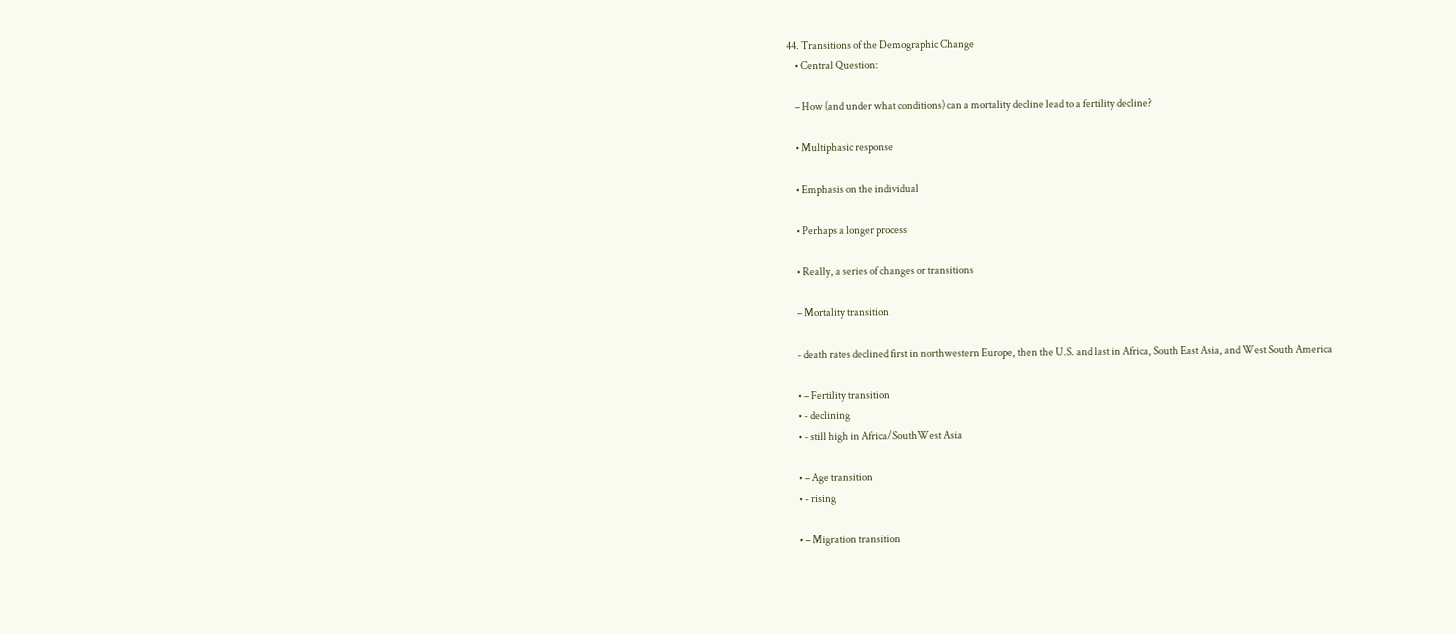44. Transitions of the Demographic Change
    • Central Question:

    – How (and under what conditions) can a mortality decline lead to a fertility decline?

    • Multiphasic response

    • Emphasis on the individual

    • Perhaps a longer process

    • Really, a series of changes or transitions

    – Mortality transition

    - death rates declined first in northwestern Europe, then the U.S. and last in Africa, South East Asia, and West South America

    • – Fertility transition
    • - declining
    • - still high in Africa/SouthWest Asia

    • – Age transition
    • - rising

    • – Migration transition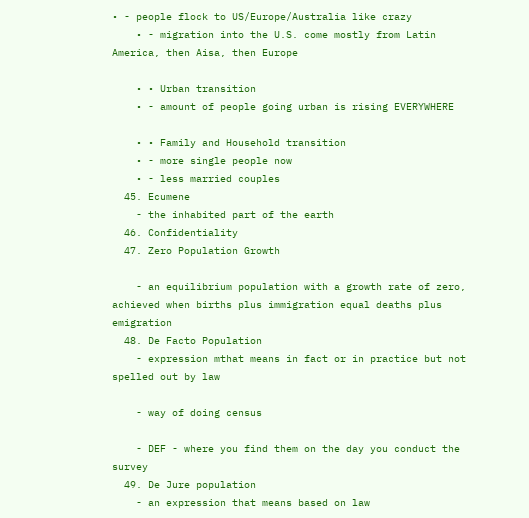• - people flock to US/Europe/Australia like crazy
    • - migration into the U.S. come mostly from Latin America, then Aisa, then Europe

    • • Urban transition
    • - amount of people going urban is rising EVERYWHERE

    • • Family and Household transition
    • - more single people now
    • - less married couples
  45. Ecumene
    - the inhabited part of the earth
  46. Confidentiality
  47. Zero Population Growth

    - an equilibrium population with a growth rate of zero, achieved when births plus immigration equal deaths plus emigration
  48. De Facto Population
    - expression mthat means in fact or in practice but not spelled out by law

    - way of doing census

    - DEF - where you find them on the day you conduct the survey
  49. De Jure population
    - an expression that means based on law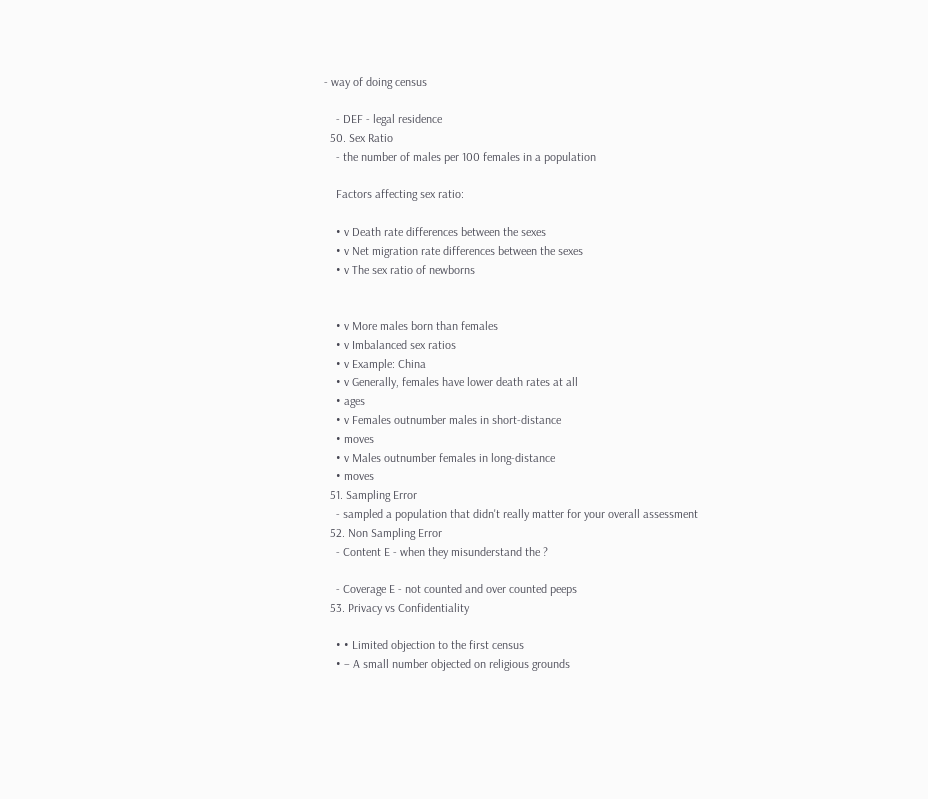- way of doing census

    - DEF - legal residence
  50. Sex Ratio
    - the number of males per 100 females in a population

    Factors affecting sex ratio:

    • v Death rate differences between the sexes
    • v Net migration rate differences between the sexes
    • v The sex ratio of newborns


    • v More males born than females
    • v Imbalanced sex ratios
    • v Example: China
    • v Generally, females have lower death rates at all
    • ages
    • v Females outnumber males in short-distance
    • moves
    • v Males outnumber females in long-distance
    • moves
  51. Sampling Error
    - sampled a population that didn't really matter for your overall assessment
  52. Non Sampling Error
    - Content E - when they misunderstand the ?

    - Coverage E - not counted and over counted peeps
  53. Privacy vs Confidentiality

    • • Limited objection to the first census
    • – A small number objected on religious grounds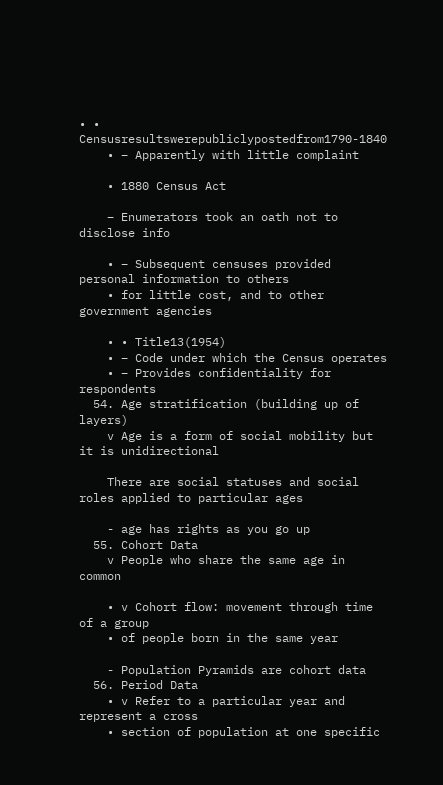• • Censusresultswerepubliclypostedfrom1790-1840
    • – Apparently with little complaint

    • 1880 Census Act

    – Enumerators took an oath not to disclose info

    • – Subsequent censuses provided personal information to others
    • for little cost, and to other government agencies

    • • Title13(1954)
    • – Code under which the Census operates
    • – Provides confidentiality for respondents
  54. Age stratification (building up of layers)
    v Age is a form of social mobility but it is unidirectional

    There are social statuses and social roles applied to particular ages

    - age has rights as you go up
  55. Cohort Data
    v People who share the same age in common

    • v Cohort flow: movement through time of a group
    • of people born in the same year

    - Population Pyramids are cohort data
  56. Period Data
    • v Refer to a particular year and represent a cross
    • section of population at one specific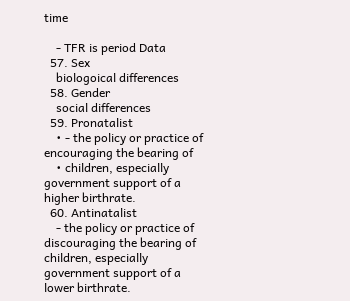time

    - TFR is period Data
  57. Sex
    biologoical differences
  58. Gender
    social differences
  59. Pronatalist
    • - the policy or practice of encouraging the bearing of
    • children, especially government support of a higher birthrate.
  60. Antinatalist
    - the policy or practice of discouraging the bearing of children, especially government support of a lower birthrate.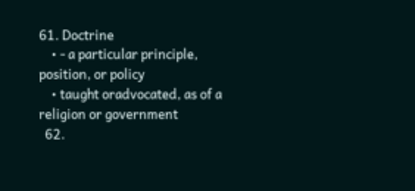61. Doctrine
    • - a particular principle, position, or policy
    • taught oradvocated, as of a religion or government
  62.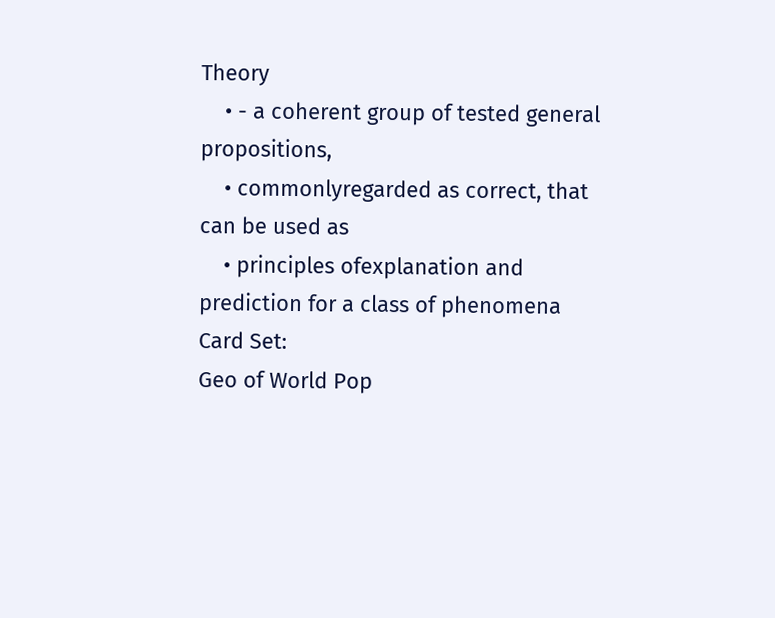Theory
    • - a coherent group of tested general propositions,
    • commonlyregarded as correct, that can be used as
    • principles ofexplanation and prediction for a class of phenomena
Card Set:
Geo of World Pop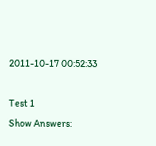2011-10-17 00:52:33

Test 1
Show Answers: